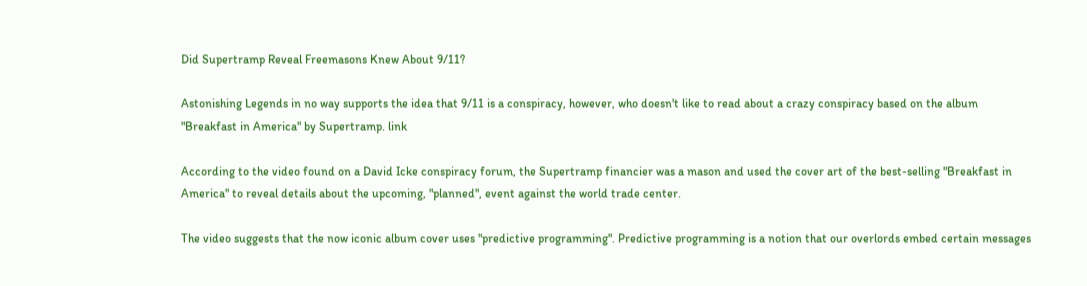Did Supertramp Reveal Freemasons Knew About 9/11?

Astonishing Legends in no way supports the idea that 9/11 is a conspiracy, however, who doesn't like to read about a crazy conspiracy based on the album "Breakfast in America" by Supertramp. link

According to the video found on a David Icke conspiracy forum, the Supertramp financier was a mason and used the cover art of the best-selling "Breakfast in America" to reveal details about the upcoming, "planned", event against the world trade center.

The video suggests that the now iconic album cover uses "predictive programming". Predictive programming is a notion that our overlords embed certain messages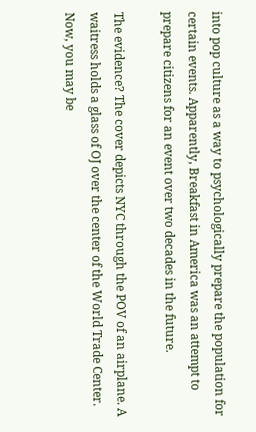into pop culture as a way to psychologically prepare the population for certain events. Apparently, Breakfast in America was an attempt to prepare citizens for an event over two decades in the future.

The evidence? The cover depicts NYC through the POV of an airplane. A waitress holds a glass of OJ over the center of the World Trade Center. Now, you may be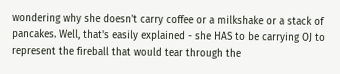wondering why she doesn't carry coffee or a milkshake or a stack of pancakes. Well, that's easily explained - she HAS to be carrying OJ to represent the fireball that would tear through the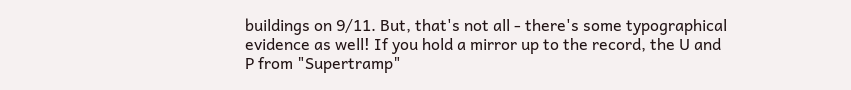buildings on 9/11. But, that's not all - there's some typographical evidence as well! If you hold a mirror up to the record, the U and P from "Supertramp"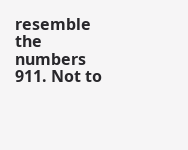resemble the numbers 911. Not to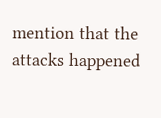mention that the attacks happened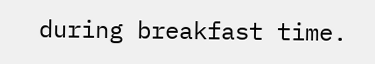during breakfast time.